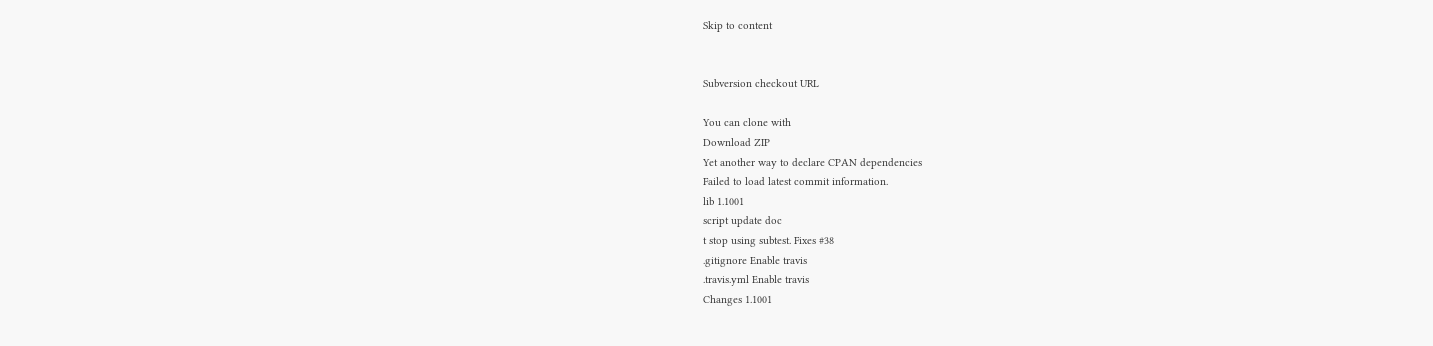Skip to content


Subversion checkout URL

You can clone with
Download ZIP
Yet another way to declare CPAN dependencies
Failed to load latest commit information.
lib 1.1001
script update doc
t stop using subtest. Fixes #38
.gitignore Enable travis
.travis.yml Enable travis
Changes 1.1001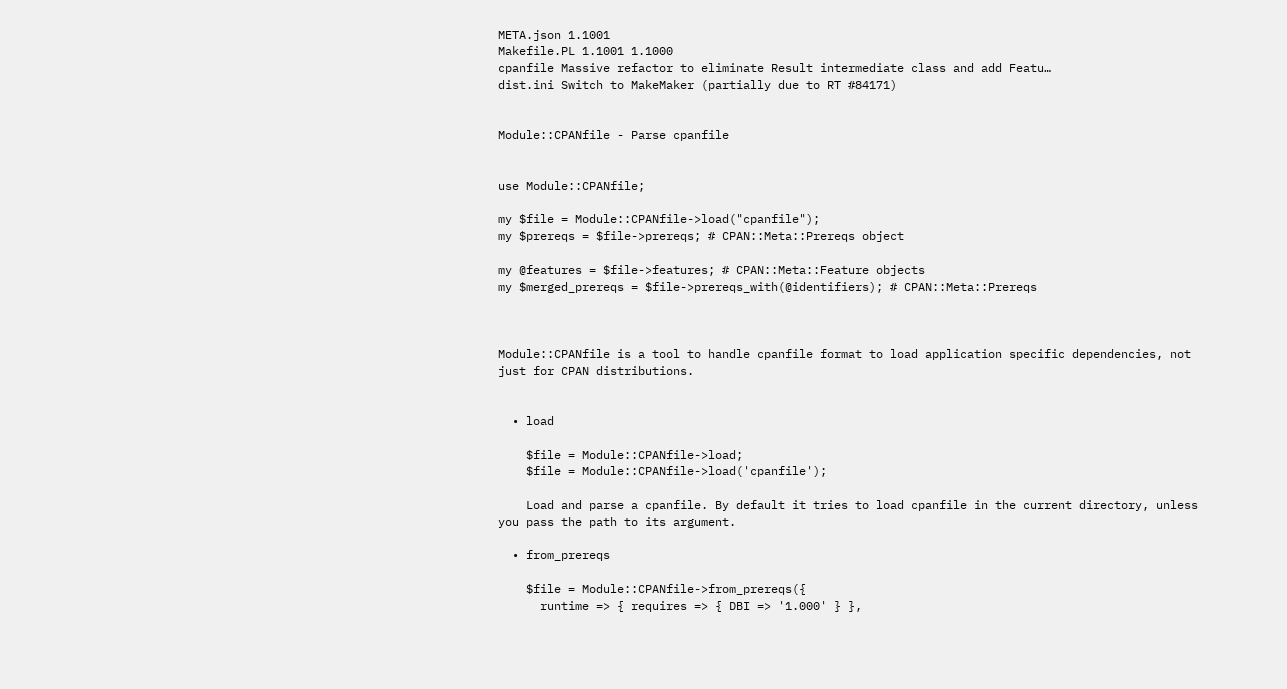META.json 1.1001
Makefile.PL 1.1001 1.1000
cpanfile Massive refactor to eliminate Result intermediate class and add Featu…
dist.ini Switch to MakeMaker (partially due to RT #84171)


Module::CPANfile - Parse cpanfile


use Module::CPANfile;

my $file = Module::CPANfile->load("cpanfile");
my $prereqs = $file->prereqs; # CPAN::Meta::Prereqs object

my @features = $file->features; # CPAN::Meta::Feature objects
my $merged_prereqs = $file->prereqs_with(@identifiers); # CPAN::Meta::Prereqs



Module::CPANfile is a tool to handle cpanfile format to load application specific dependencies, not just for CPAN distributions.


  • load

    $file = Module::CPANfile->load;
    $file = Module::CPANfile->load('cpanfile');

    Load and parse a cpanfile. By default it tries to load cpanfile in the current directory, unless you pass the path to its argument.

  • from_prereqs

    $file = Module::CPANfile->from_prereqs({
      runtime => { requires => { DBI => '1.000' } },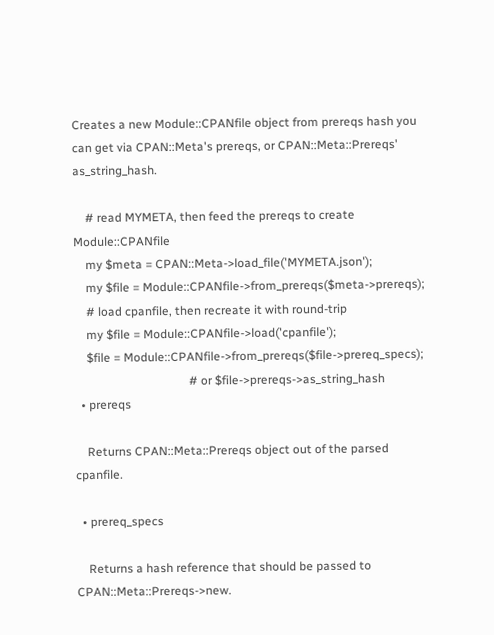Creates a new Module::CPANfile object from prereqs hash you can get via CPAN::Meta's prereqs, or CPAN::Meta::Prereqs' as_string_hash.

    # read MYMETA, then feed the prereqs to create Module::CPANfile
    my $meta = CPAN::Meta->load_file('MYMETA.json');
    my $file = Module::CPANfile->from_prereqs($meta->prereqs);
    # load cpanfile, then recreate it with round-trip
    my $file = Module::CPANfile->load('cpanfile');
    $file = Module::CPANfile->from_prereqs($file->prereq_specs);
                                      # or $file->prereqs->as_string_hash
  • prereqs

    Returns CPAN::Meta::Prereqs object out of the parsed cpanfile.

  • prereq_specs

    Returns a hash reference that should be passed to CPAN::Meta::Prereqs->new.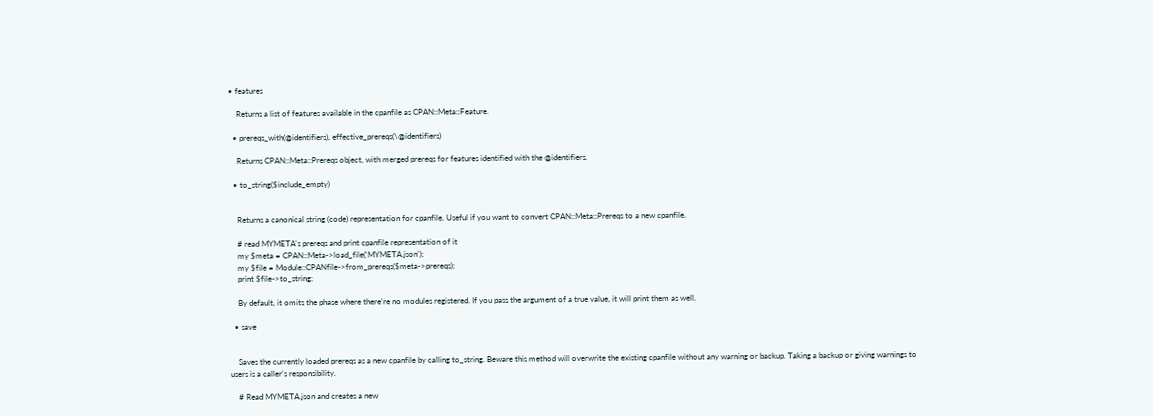• features

    Returns a list of features available in the cpanfile as CPAN::Meta::Feature.

  • prereqs_with(@identifiers), effective_prereqs(\@identifiers)

    Returns CPAN::Meta::Prereqs object, with merged prereqs for features identified with the @identifiers.

  • to_string($include_empty)


    Returns a canonical string (code) representation for cpanfile. Useful if you want to convert CPAN::Meta::Prereqs to a new cpanfile.

    # read MYMETA's prereqs and print cpanfile representation of it
    my $meta = CPAN::Meta->load_file('MYMETA.json');
    my $file = Module::CPANfile->from_prereqs($meta->prereqs);
    print $file->to_string;

    By default, it omits the phase where there're no modules registered. If you pass the argument of a true value, it will print them as well.

  • save


    Saves the currently loaded prereqs as a new cpanfile by calling to_string. Beware this method will overwrite the existing cpanfile without any warning or backup. Taking a backup or giving warnings to users is a caller's responsibility.

    # Read MYMETA.json and creates a new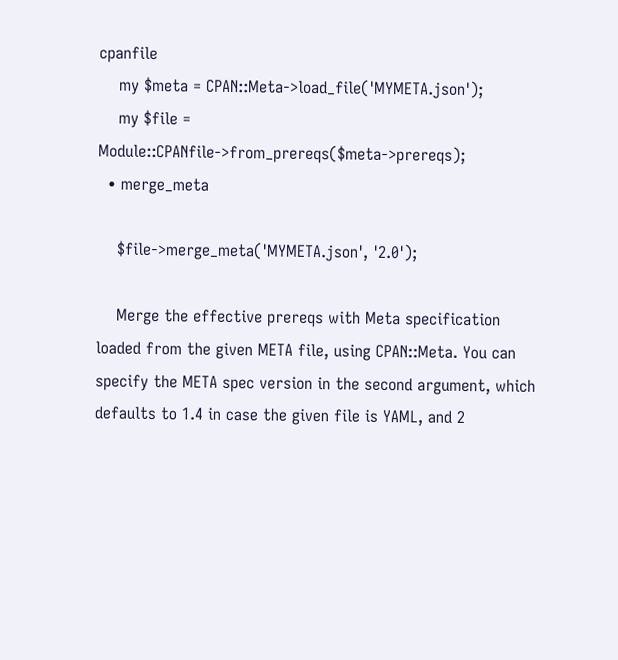cpanfile
    my $meta = CPAN::Meta->load_file('MYMETA.json');
    my $file = Module::CPANfile->from_prereqs($meta->prereqs);
  • merge_meta

    $file->merge_meta('MYMETA.json', '2.0');

    Merge the effective prereqs with Meta specification loaded from the given META file, using CPAN::Meta. You can specify the META spec version in the second argument, which defaults to 1.4 in case the given file is YAML, and 2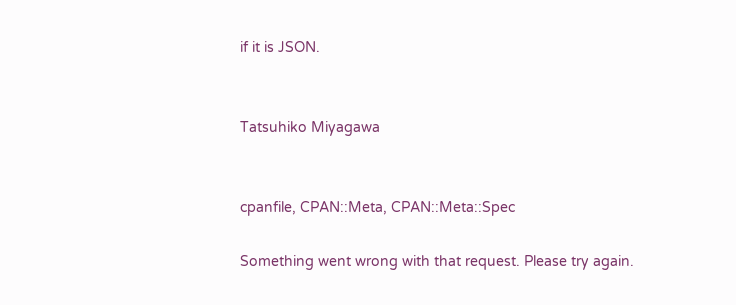if it is JSON.


Tatsuhiko Miyagawa


cpanfile, CPAN::Meta, CPAN::Meta::Spec

Something went wrong with that request. Please try again.